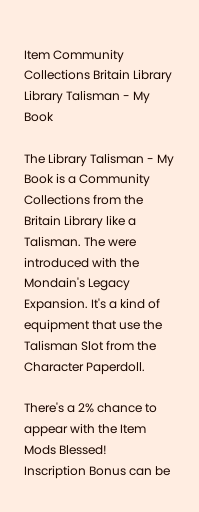Item Community Collections Britain Library Library Talisman - My Book

The Library Talisman - My Book is a Community Collections from the Britain Library like a Talisman. The were introduced with the Mondain's Legacy Expansion. It's a kind of equipment that use the Talisman Slot from the Character Paperdoll.

There's a 2% chance to appear with the Item Mods Blessed!
Inscription Bonus can be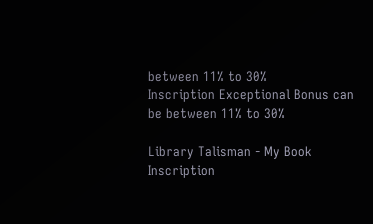between 11% to 30%
Inscription Exceptional Bonus can be between 11% to 30%

Library Talisman - My Book
Inscription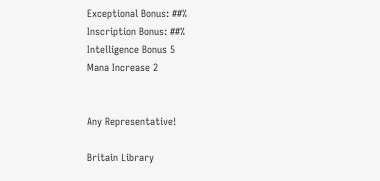Exceptional Bonus: ##%
Inscription Bonus: ##%
Intelligence Bonus 5
Mana Increase 2


Any Representative!

Britain Library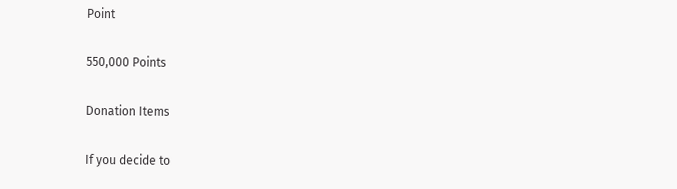Point

550,000 Points

Donation Items

If you decide to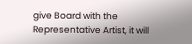give Board with the Representative Artist, it will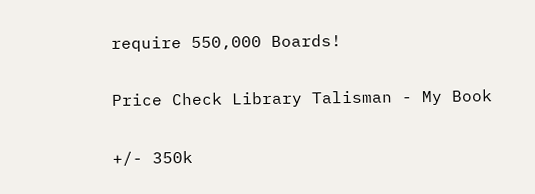require 550,000 Boards!

Price Check Library Talisman - My Book

+/- 350k